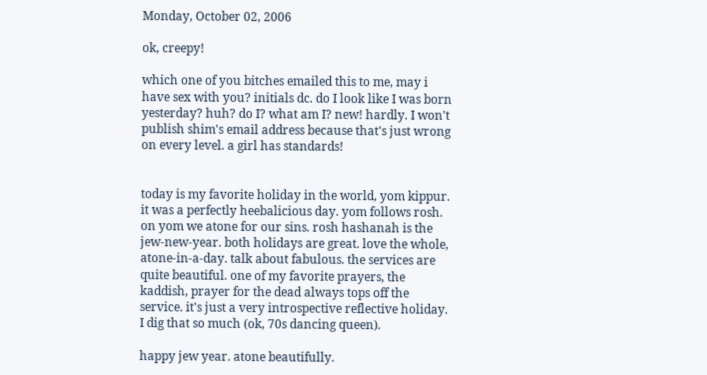Monday, October 02, 2006

ok, creepy!

which one of you bitches emailed this to me, may i have sex with you? initials dc. do I look like I was born yesterday? huh? do I? what am I? new! hardly. I won't publish shim's email address because that's just wrong on every level. a girl has standards!


today is my favorite holiday in the world, yom kippur. it was a perfectly heebalicious day. yom follows rosh. on yom we atone for our sins. rosh hashanah is the jew-new-year. both holidays are great. love the whole, atone-in-a-day. talk about fabulous. the services are quite beautiful. one of my favorite prayers, the kaddish, prayer for the dead always tops off the service. it's just a very introspective reflective holiday. I dig that so much (ok, 70s dancing queen).

happy jew year. atone beautifully.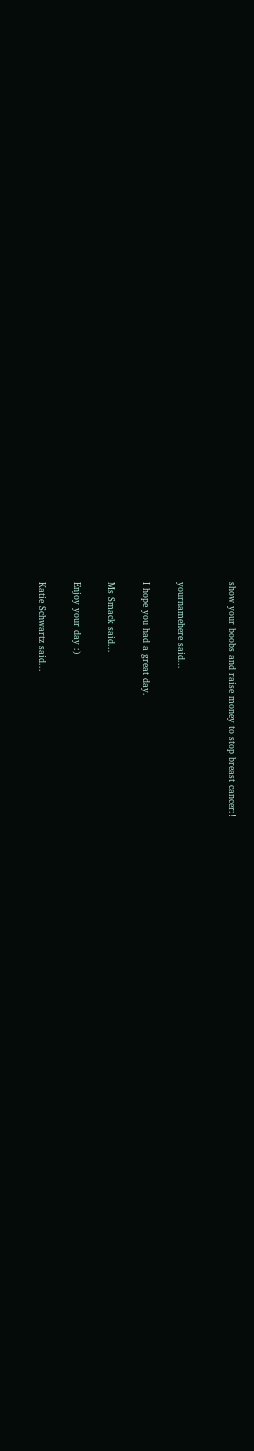show your boobs and raise money to stop breast cancer:!


yournamehere said...

I hope you had a great day.

Ms Smack said...

Enjoy your day :)

Katie Schwartz said...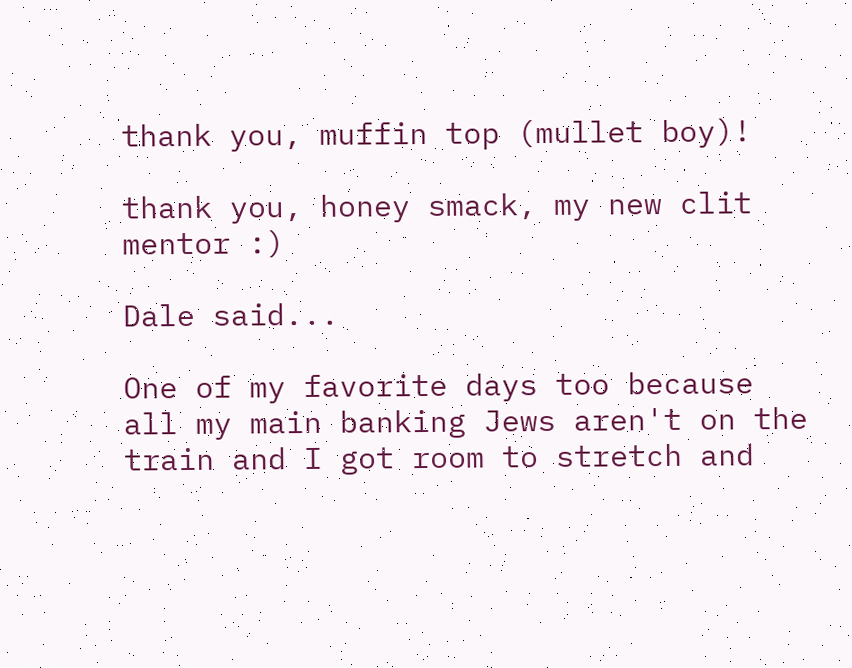thank you, muffin top (mullet boy)!

thank you, honey smack, my new clit mentor :)

Dale said...

One of my favorite days too because all my main banking Jews aren't on the train and I got room to stretch and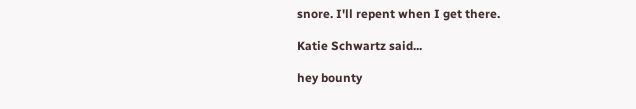snore. I'll repent when I get there.

Katie Schwartz said...

hey bounty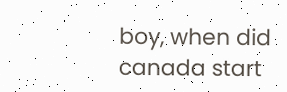boy, when did canada start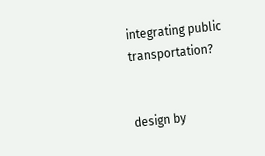integrating public transportation?


design by